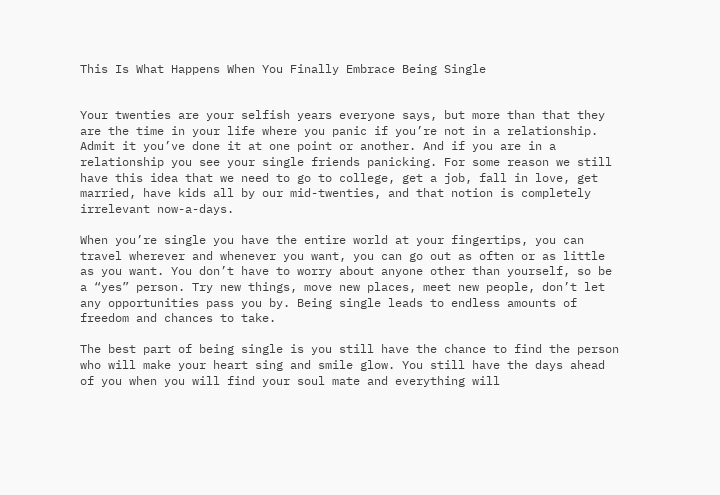This Is What Happens When You Finally Embrace Being Single


Your twenties are your selfish years everyone says, but more than that they are the time in your life where you panic if you’re not in a relationship. Admit it you’ve done it at one point or another. And if you are in a relationship you see your single friends panicking. For some reason we still have this idea that we need to go to college, get a job, fall in love, get married, have kids all by our mid-twenties, and that notion is completely irrelevant now-a-days.

When you’re single you have the entire world at your fingertips, you can travel wherever and whenever you want, you can go out as often or as little as you want. You don’t have to worry about anyone other than yourself, so be a “yes” person. Try new things, move new places, meet new people, don’t let any opportunities pass you by. Being single leads to endless amounts of freedom and chances to take.

The best part of being single is you still have the chance to find the person who will make your heart sing and smile glow. You still have the days ahead of you when you will find your soul mate and everything will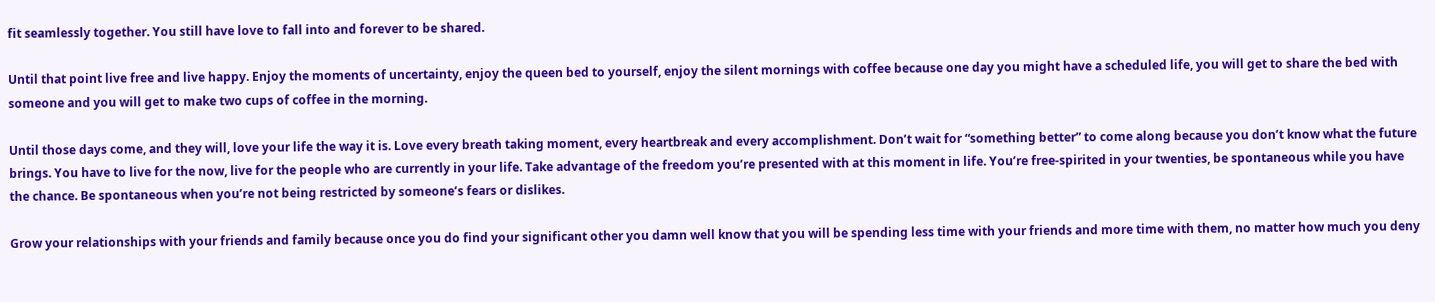fit seamlessly together. You still have love to fall into and forever to be shared.

Until that point live free and live happy. Enjoy the moments of uncertainty, enjoy the queen bed to yourself, enjoy the silent mornings with coffee because one day you might have a scheduled life, you will get to share the bed with someone and you will get to make two cups of coffee in the morning.

Until those days come, and they will, love your life the way it is. Love every breath taking moment, every heartbreak and every accomplishment. Don’t wait for “something better” to come along because you don’t know what the future brings. You have to live for the now, live for the people who are currently in your life. Take advantage of the freedom you’re presented with at this moment in life. You’re free-spirited in your twenties, be spontaneous while you have the chance. Be spontaneous when you’re not being restricted by someone’s fears or dislikes.

Grow your relationships with your friends and family because once you do find your significant other you damn well know that you will be spending less time with your friends and more time with them, no matter how much you deny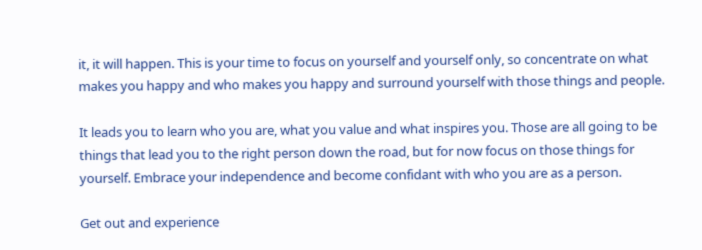it, it will happen. This is your time to focus on yourself and yourself only, so concentrate on what makes you happy and who makes you happy and surround yourself with those things and people.

It leads you to learn who you are, what you value and what inspires you. Those are all going to be things that lead you to the right person down the road, but for now focus on those things for yourself. Embrace your independence and become confidant with who you are as a person.

Get out and experience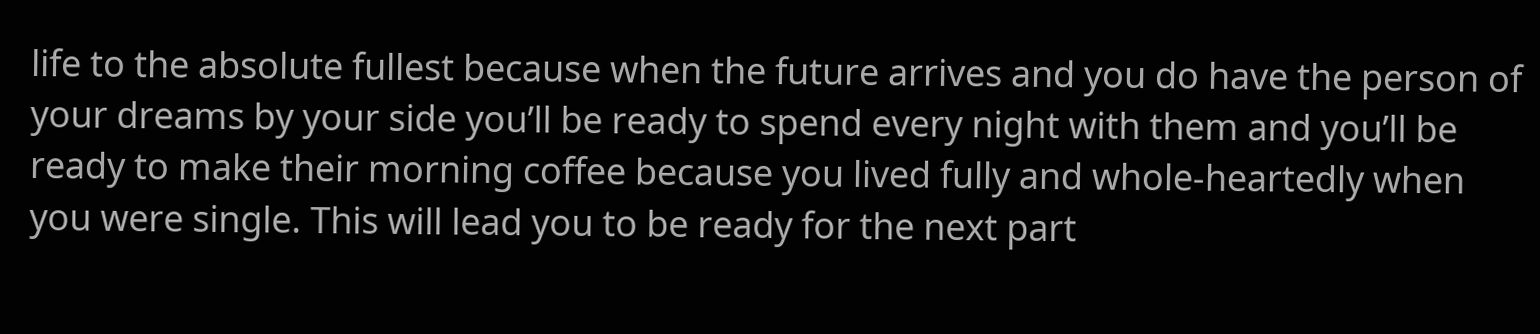life to the absolute fullest because when the future arrives and you do have the person of your dreams by your side you’ll be ready to spend every night with them and you’ll be ready to make their morning coffee because you lived fully and whole-heartedly when you were single. This will lead you to be ready for the next part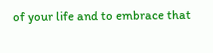of your life and to embrace that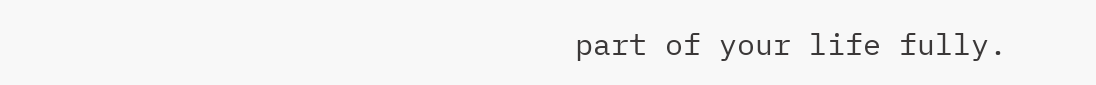part of your life fully.